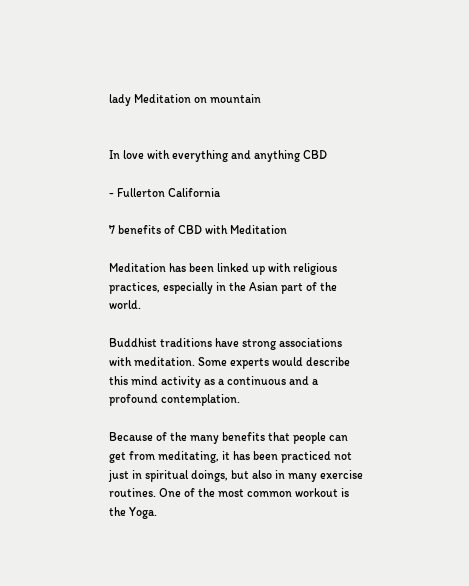lady Meditation on mountain


In love with everything and anything CBD

- Fullerton California

7 benefits of CBD with Meditation

Meditation has been linked up with religious practices, especially in the Asian part of the world.

Buddhist traditions have strong associations with meditation. Some experts would describe this mind activity as a continuous and a profound contemplation.

Because of the many benefits that people can get from meditating, it has been practiced not just in spiritual doings, but also in many exercise routines. One of the most common workout is the Yoga.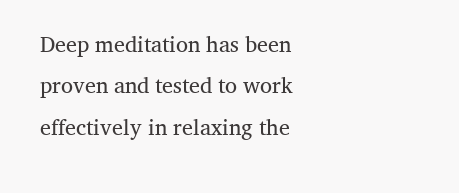Deep meditation has been proven and tested to work effectively in relaxing the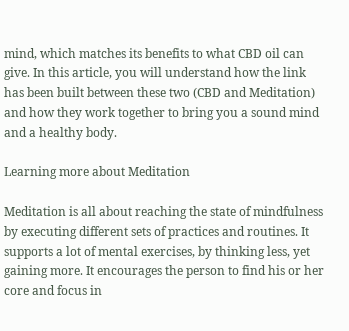mind, which matches its benefits to what CBD oil can give. In this article, you will understand how the link has been built between these two (CBD and Meditation) and how they work together to bring you a sound mind and a healthy body.

Learning more about Meditation

Meditation is all about reaching the state of mindfulness by executing different sets of practices and routines. It supports a lot of mental exercises, by thinking less, yet gaining more. It encourages the person to find his or her core and focus in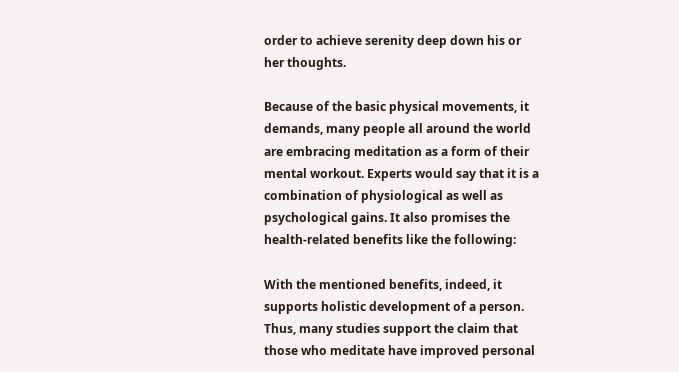order to achieve serenity deep down his or her thoughts.

Because of the basic physical movements, it demands, many people all around the world are embracing meditation as a form of their mental workout. Experts would say that it is a combination of physiological as well as psychological gains. It also promises the health-related benefits like the following:

With the mentioned benefits, indeed, it supports holistic development of a person. Thus, many studies support the claim that those who meditate have improved personal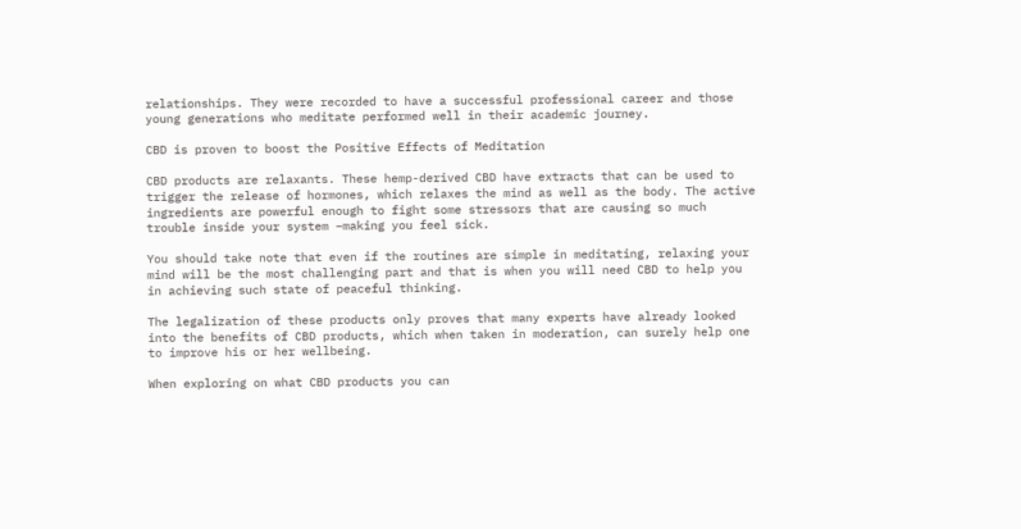relationships. They were recorded to have a successful professional career and those young generations who meditate performed well in their academic journey.

CBD is proven to boost the Positive Effects of Meditation

CBD products are relaxants. These hemp-derived CBD have extracts that can be used to trigger the release of hormones, which relaxes the mind as well as the body. The active ingredients are powerful enough to fight some stressors that are causing so much trouble inside your system –making you feel sick.

You should take note that even if the routines are simple in meditating, relaxing your mind will be the most challenging part and that is when you will need CBD to help you in achieving such state of peaceful thinking.

The legalization of these products only proves that many experts have already looked into the benefits of CBD products, which when taken in moderation, can surely help one to improve his or her wellbeing.

When exploring on what CBD products you can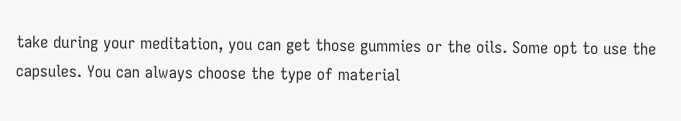take during your meditation, you can get those gummies or the oils. Some opt to use the capsules. You can always choose the type of material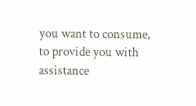you want to consume, to provide you with assistance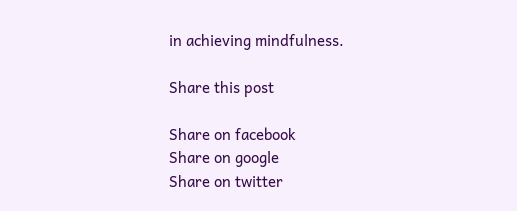in achieving mindfulness.

Share this post

Share on facebook
Share on google
Share on twitter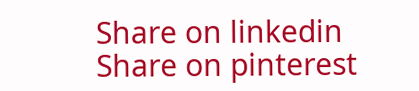Share on linkedin
Share on pinterest